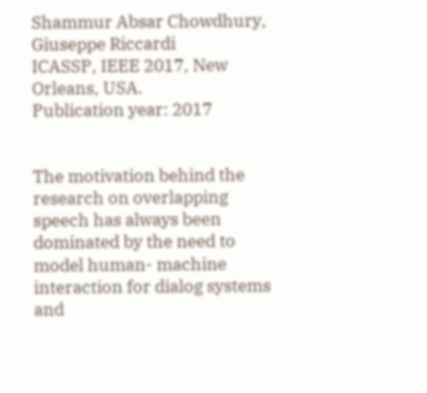Shammur Absar Chowdhury, Giuseppe Riccardi
ICASSP, IEEE 2017, New Orleans, USA.
Publication year: 2017


The motivation behind the research on overlapping speech has always been dominated by the need to model human- machine interaction for dialog systems and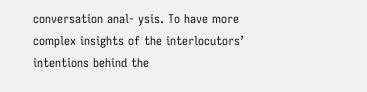conversation anal- ysis. To have more complex insights of the interlocutors’ intentions behind the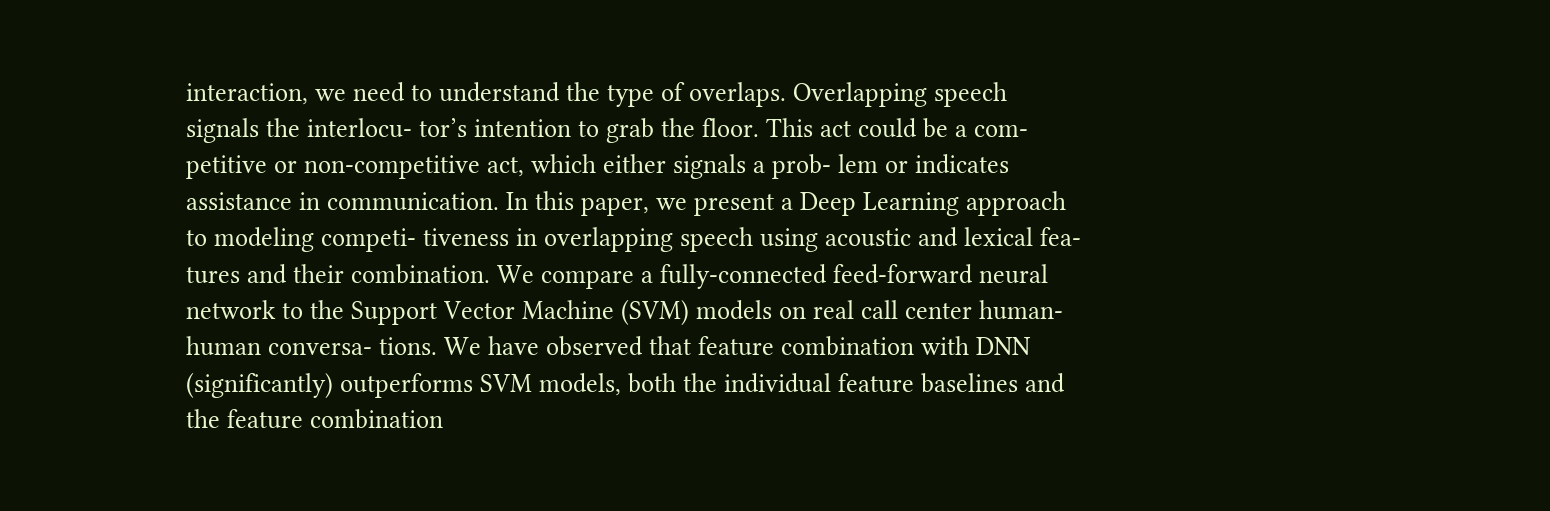interaction, we need to understand the type of overlaps. Overlapping speech signals the interlocu- tor’s intention to grab the floor. This act could be a com- petitive or non-competitive act, which either signals a prob- lem or indicates assistance in communication. In this paper, we present a Deep Learning approach to modeling competi- tiveness in overlapping speech using acoustic and lexical fea- tures and their combination. We compare a fully-connected feed-forward neural network to the Support Vector Machine (SVM) models on real call center human-human conversa- tions. We have observed that feature combination with DNN (significantly) outperforms SVM models, both the individual feature baselines and the feature combination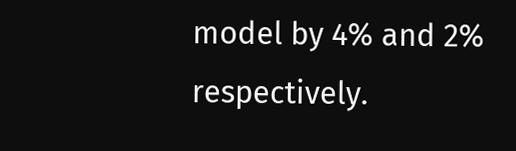model by 4% and 2% respectively.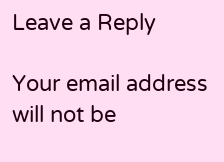Leave a Reply

Your email address will not be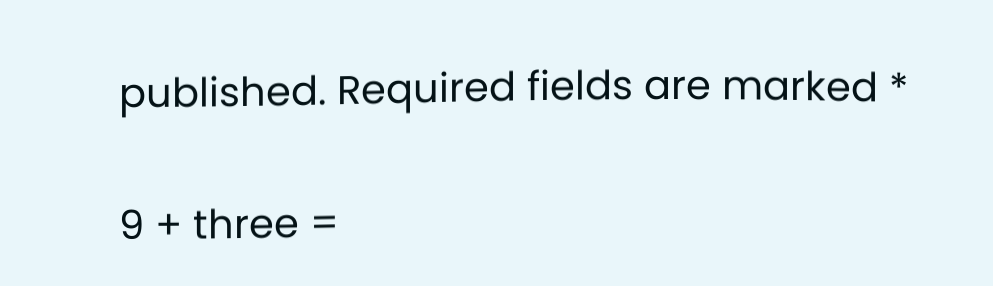published. Required fields are marked *

9 + three =